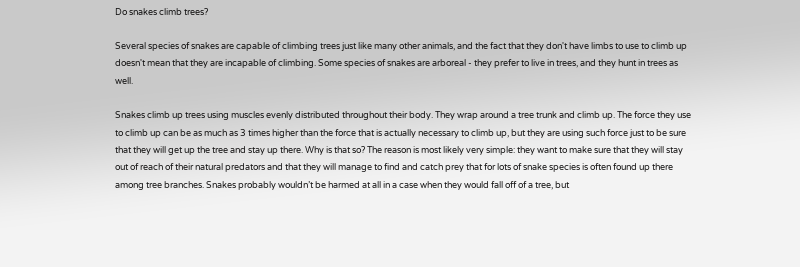Do snakes climb trees?

Several species of snakes are capable of climbing trees just like many other animals, and the fact that they don't have limbs to use to climb up doesn't mean that they are incapable of climbing. Some species of snakes are arboreal - they prefer to live in trees, and they hunt in trees as well.

Snakes climb up trees using muscles evenly distributed throughout their body. They wrap around a tree trunk and climb up. The force they use to climb up can be as much as 3 times higher than the force that is actually necessary to climb up, but they are using such force just to be sure that they will get up the tree and stay up there. Why is that so? The reason is most likely very simple: they want to make sure that they will stay out of reach of their natural predators and that they will manage to find and catch prey that for lots of snake species is often found up there among tree branches. Snakes probably wouldn’t be harmed at all in a case when they would fall off of a tree, but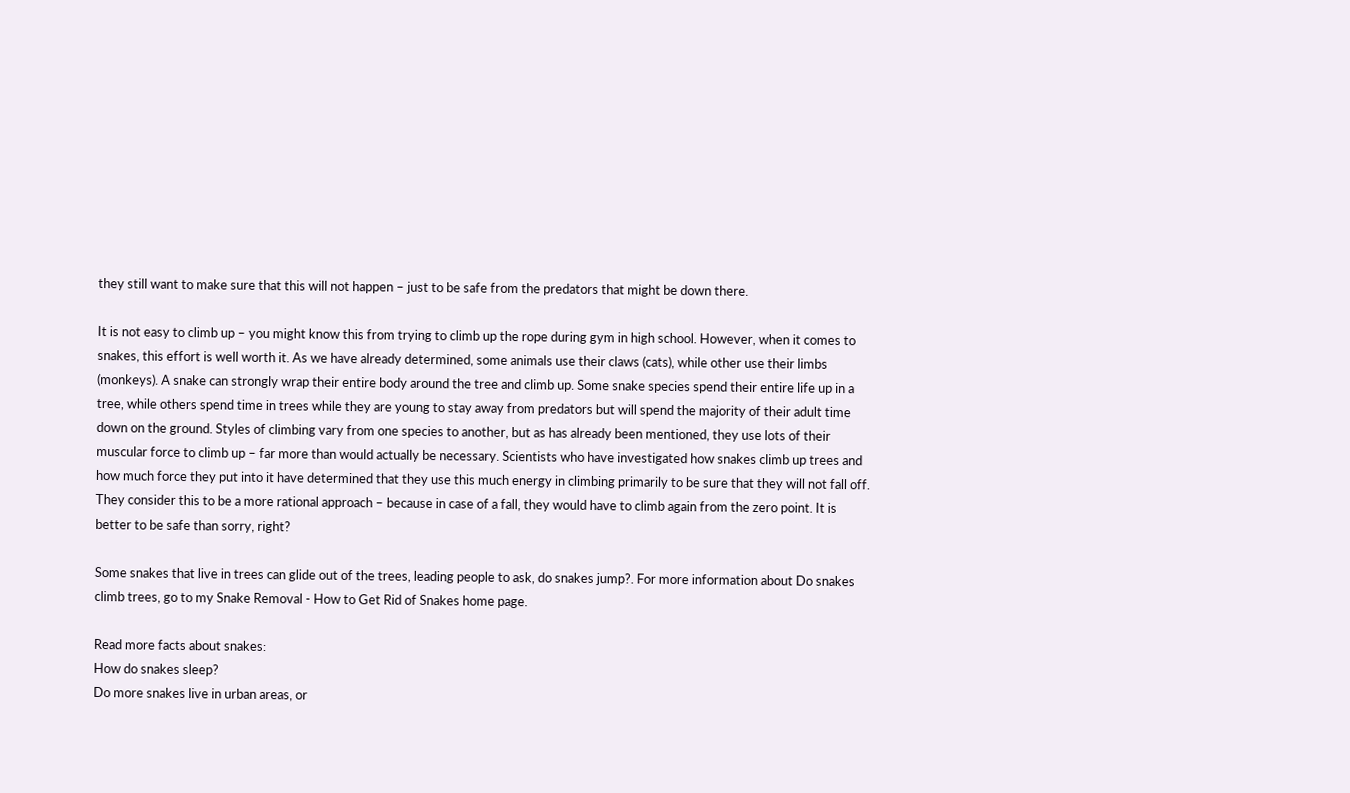they still want to make sure that this will not happen – just to be safe from the predators that might be down there.

It is not easy to climb up – you might know this from trying to climb up the rope during gym in high school. However, when it comes to snakes, this effort is well worth it. As we have already determined, some animals use their claws (cats), while other use their limbs (monkeys). A snake can strongly wrap their entire body around the tree and climb up. Some snake species spend their entire life up in a tree, while others spend time in trees while they are young to stay away from predators but will spend the majority of their adult time down on the ground. Styles of climbing vary from one species to another, but as has already been mentioned, they use lots of their muscular force to climb up – far more than would actually be necessary. Scientists who have investigated how snakes climb up trees and how much force they put into it have determined that they use this much energy in climbing primarily to be sure that they will not fall off. They consider this to be a more rational approach – because in case of a fall, they would have to climb again from the zero point. It is better to be safe than sorry, right?

Some snakes that live in trees can glide out of the trees, leading people to ask, do snakes jump?. For more information about Do snakes climb trees, go to my Snake Removal - How to Get Rid of Snakes home page.

Read more facts about snakes:
How do snakes sleep?
Do more snakes live in urban areas, or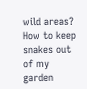wild areas?
How to keep snakes out of my garden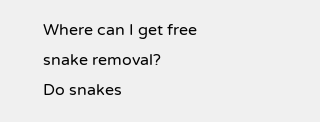Where can I get free snake removal?
Do snakes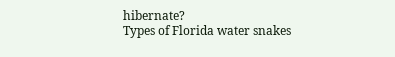hibernate?
Types of Florida water snakes